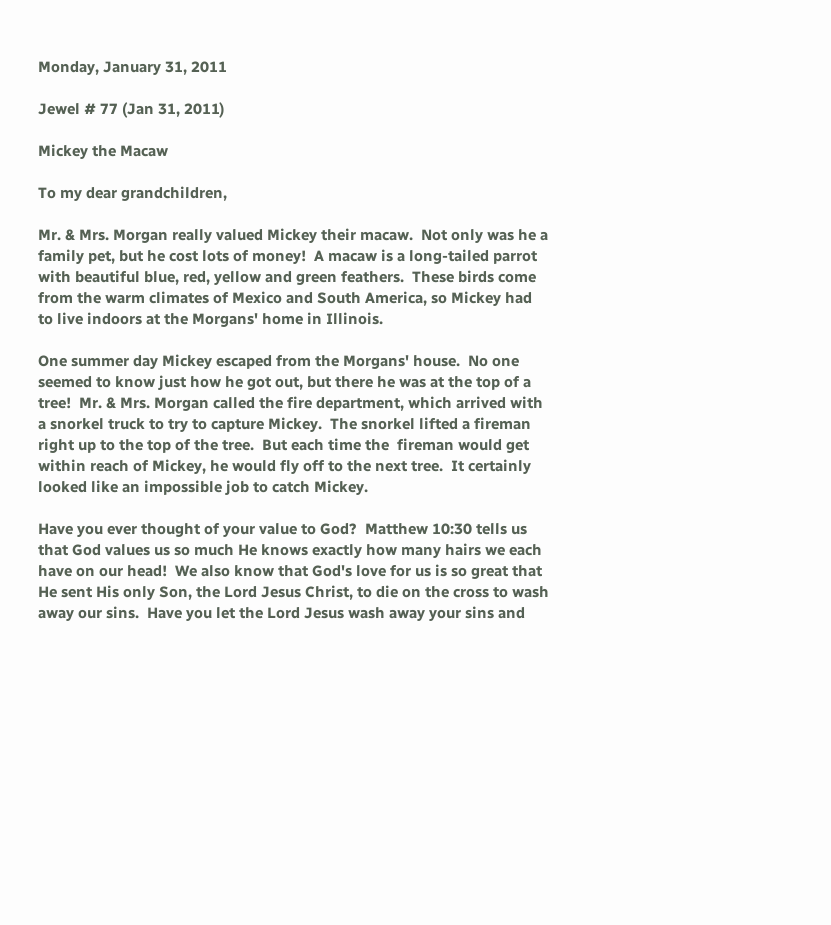Monday, January 31, 2011

Jewel # 77 (Jan 31, 2011)

Mickey the Macaw

To my dear grandchildren,

Mr. & Mrs. Morgan really valued Mickey their macaw.  Not only was he a family pet, but he cost lots of money!  A macaw is a long-tailed parrot with beautiful blue, red, yellow and green feathers.  These birds come from the warm climates of Mexico and South America, so Mickey had to live indoors at the Morgans' home in Illinois.

One summer day Mickey escaped from the Morgans' house.  No one seemed to know just how he got out, but there he was at the top of a tree!  Mr. & Mrs. Morgan called the fire department, which arrived with a snorkel truck to try to capture Mickey.  The snorkel lifted a fireman right up to the top of the tree.  But each time the  fireman would get within reach of Mickey, he would fly off to the next tree.  It certainly looked like an impossible job to catch Mickey.

Have you ever thought of your value to God?  Matthew 10:30 tells us that God values us so much He knows exactly how many hairs we each have on our head!  We also know that God's love for us is so great that He sent His only Son, the Lord Jesus Christ, to die on the cross to wash away our sins.  Have you let the Lord Jesus wash away your sins and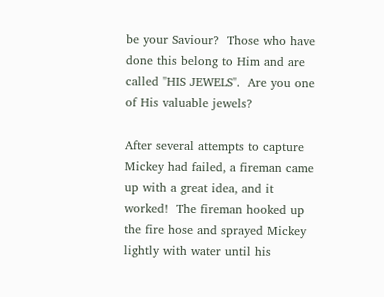be your Saviour?  Those who have done this belong to Him and are called "HIS JEWELS".  Are you one of His valuable jewels?

After several attempts to capture Mickey had failed, a fireman came up with a great idea, and it worked!  The fireman hooked up the fire hose and sprayed Mickey lightly with water until his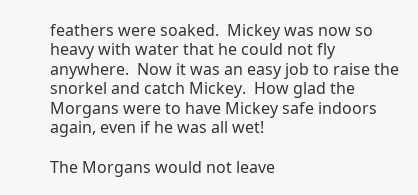feathers were soaked.  Mickey was now so heavy with water that he could not fly anywhere.  Now it was an easy job to raise the snorkel and catch Mickey.  How glad the Morgans were to have Mickey safe indoors again, even if he was all wet!

The Morgans would not leave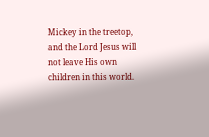Mickey in the treetop, and the Lord Jesus will not leave His own children in this world.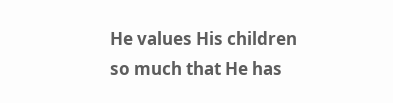He values His children so much that He has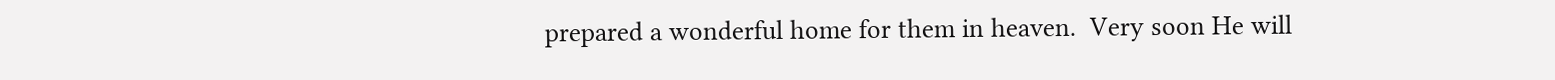prepared a wonderful home for them in heaven.  Very soon He will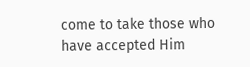come to take those who have accepted Him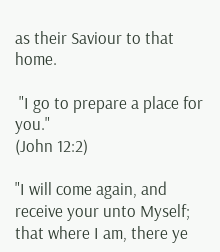as their Saviour to that home.

 "I go to prepare a place for you."
(John 12:2)

"I will come again, and receive your unto Myself;
that where I am, there ye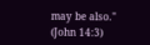may be also."
(John 14:3)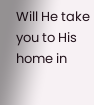Will He take you to His home in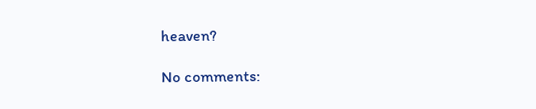heaven?

No comments: